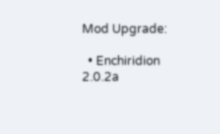Mod Upgrade:

  • Enchiridion 2.0.2a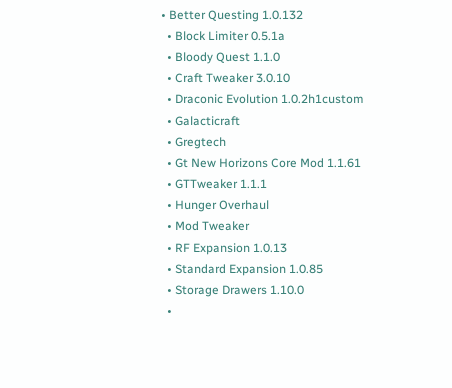• Better Questing 1.0.132
  • Block Limiter 0.5.1a
  • Bloody Quest 1.1.0
  • Craft Tweaker 3.0.10
  • Draconic Evolution 1.0.2h1custom
  • Galacticraft
  • Gregtech
  • Gt New Horizons Core Mod 1.1.61
  • GTTweaker 1.1.1
  • Hunger Overhaul
  • Mod Tweaker
  • RF Expansion 1.0.13
  • Standard Expansion 1.0.85
  • Storage Drawers 1.10.0
  •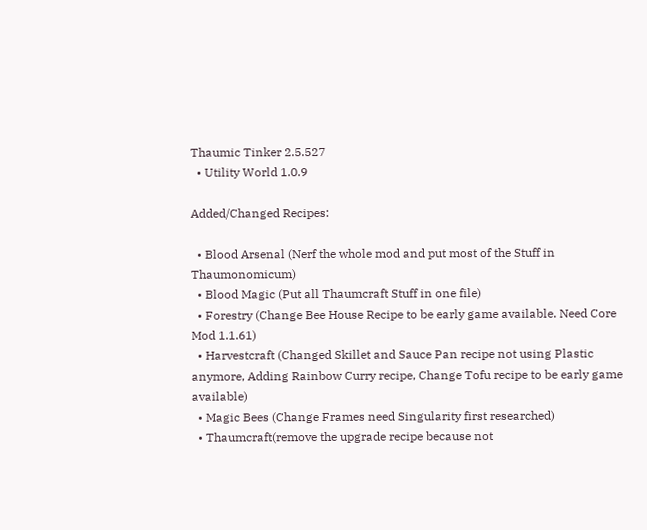Thaumic Tinker 2.5.527
  • Utility World 1.0.9

Added/Changed Recipes:

  • Blood Arsenal (Nerf the whole mod and put most of the Stuff in Thaumonomicum)
  • Blood Magic (Put all Thaumcraft Stuff in one file)
  • Forestry (Change Bee House Recipe to be early game available. Need Core Mod 1.1.61)
  • Harvestcraft (Changed Skillet and Sauce Pan recipe not using Plastic anymore, Adding Rainbow Curry recipe, Change Tofu recipe to be early game available)
  • Magic Bees (Change Frames need Singularity first researched)
  • Thaumcraft(remove the upgrade recipe because not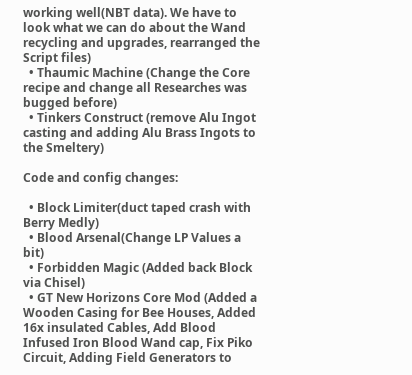working well(NBT data). We have to look what we can do about the Wand recycling and upgrades, rearranged the Script files)
  • Thaumic Machine (Change the Core recipe and change all Researches was bugged before)
  • Tinkers Construct (remove Alu Ingot casting and adding Alu Brass Ingots to the Smeltery)

Code and config changes:

  • Block Limiter(duct taped crash with Berry Medly)
  • Blood Arsenal(Change LP Values a bit)
  • Forbidden Magic (Added back Block via Chisel)
  • GT New Horizons Core Mod (Added a Wooden Casing for Bee Houses, Added 16x insulated Cables, Add Blood Infused Iron Blood Wand cap, Fix Piko Circuit, Adding Field Generators to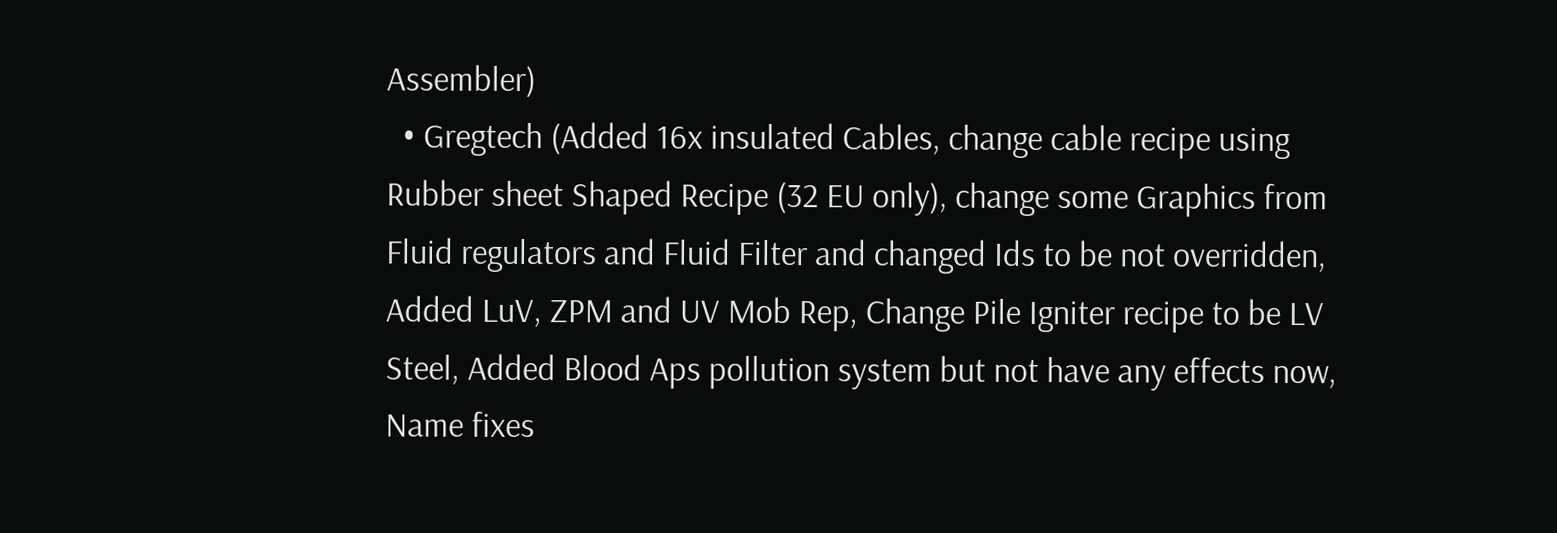Assembler)
  • Gregtech (Added 16x insulated Cables, change cable recipe using Rubber sheet Shaped Recipe (32 EU only), change some Graphics from Fluid regulators and Fluid Filter and changed Ids to be not overridden, Added LuV, ZPM and UV Mob Rep, Change Pile Igniter recipe to be LV Steel, Added Blood Aps pollution system but not have any effects now, Name fixes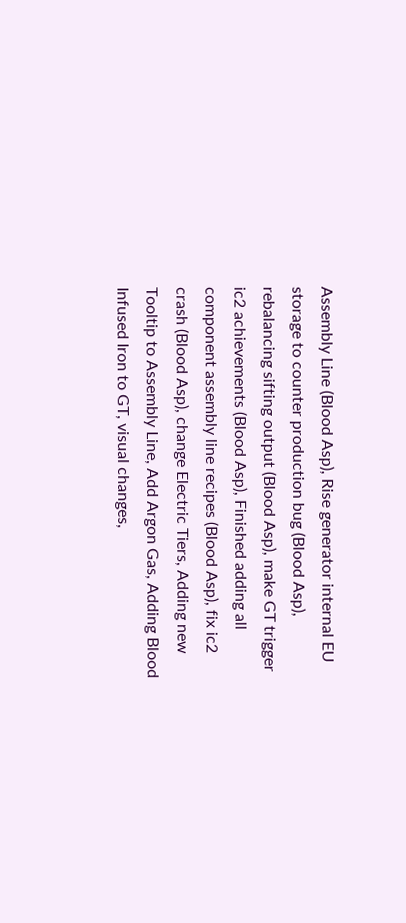Assembly Line (Blood Asp), Rise generator internal EU storage to counter production bug (Blood Asp), rebalancing sifting output (Blood Asp), make GT trigger ic2 achievements (Blood Asp), Finished adding all component assembly line recipes (Blood Asp), fix ic2 crash (Blood Asp), change Electric Tiers, Adding new Tooltip to Assembly Line, Add Argon Gas, Adding Blood Infused Iron to GT, visual changes,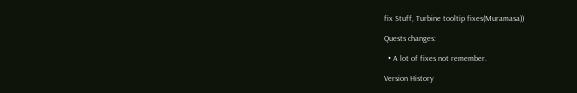fix Stuff, Turbine tooltip fixes(Muramasa))

Quests changes:

  • A lot of fixes not remember.

Version History